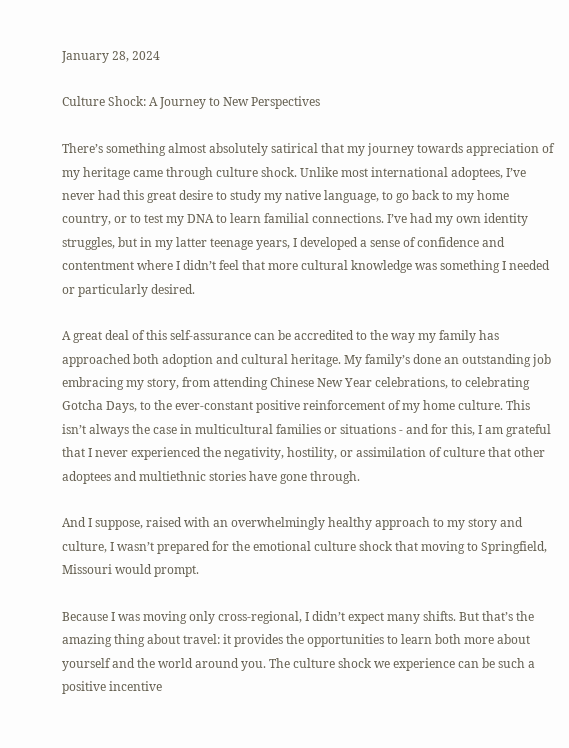January 28, 2024

Culture Shock: A Journey to New Perspectives

There’s something almost absolutely satirical that my journey towards appreciation of my heritage came through culture shock. Unlike most international adoptees, I’ve never had this great desire to study my native language, to go back to my home country, or to test my DNA to learn familial connections. I’ve had my own identity struggles, but in my latter teenage years, I developed a sense of confidence and contentment where I didn’t feel that more cultural knowledge was something I needed or particularly desired.

A great deal of this self-assurance can be accredited to the way my family has approached both adoption and cultural heritage. My family’s done an outstanding job embracing my story, from attending Chinese New Year celebrations, to celebrating Gotcha Days, to the ever-constant positive reinforcement of my home culture. This isn’t always the case in multicultural families or situations - and for this, I am grateful that I never experienced the negativity, hostility, or assimilation of culture that other adoptees and multiethnic stories have gone through.

And I suppose, raised with an overwhelmingly healthy approach to my story and culture, I wasn’t prepared for the emotional culture shock that moving to Springfield, Missouri would prompt.

Because I was moving only cross-regional, I didn’t expect many shifts. But that’s the amazing thing about travel: it provides the opportunities to learn both more about yourself and the world around you. The culture shock we experience can be such a positive incentive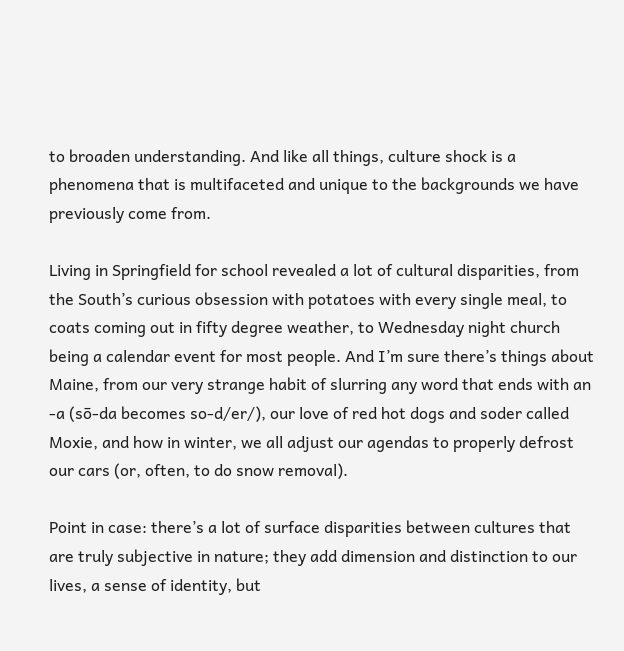to broaden understanding. And like all things, culture shock is a phenomena that is multifaceted and unique to the backgrounds we have previously come from.

Living in Springfield for school revealed a lot of cultural disparities, from the South’s curious obsession with potatoes with every single meal, to coats coming out in fifty degree weather, to Wednesday night church being a calendar event for most people. And I’m sure there’s things about Maine, from our very strange habit of slurring any word that ends with an -a (sō-da becomes so-d/er/), our love of red hot dogs and soder called Moxie, and how in winter, we all adjust our agendas to properly defrost our cars (or, often, to do snow removal).

Point in case: there’s a lot of surface disparities between cultures that are truly subjective in nature; they add dimension and distinction to our lives, a sense of identity, but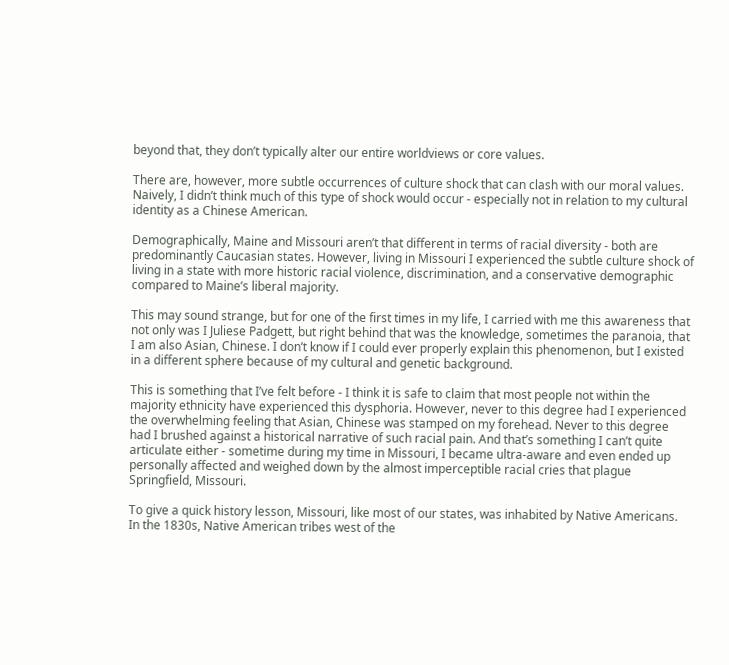beyond that, they don’t typically alter our entire worldviews or core values.

There are, however, more subtle occurrences of culture shock that can clash with our moral values. Naively, I didn’t think much of this type of shock would occur - especially not in relation to my cultural identity as a Chinese American.

Demographically, Maine and Missouri aren’t that different in terms of racial diversity - both are predominantly Caucasian states. However, living in Missouri I experienced the subtle culture shock of living in a state with more historic racial violence, discrimination, and a conservative demographic compared to Maine’s liberal majority.

This may sound strange, but for one of the first times in my life, I carried with me this awareness that not only was I Juliese Padgett, but right behind that was the knowledge, sometimes the paranoia, that I am also Asian, Chinese. I don’t know if I could ever properly explain this phenomenon, but I existed in a different sphere because of my cultural and genetic background.

This is something that I’ve felt before - I think it is safe to claim that most people not within the majority ethnicity have experienced this dysphoria. However, never to this degree had I experienced the overwhelming feeling that Asian, Chinese was stamped on my forehead. Never to this degree had I brushed against a historical narrative of such racial pain. And that’s something I can’t quite articulate either - sometime during my time in Missouri, I became ultra-aware and even ended up personally affected and weighed down by the almost imperceptible racial cries that plague Springfield, Missouri.

To give a quick history lesson, Missouri, like most of our states, was inhabited by Native Americans. In the 1830s, Native American tribes west of the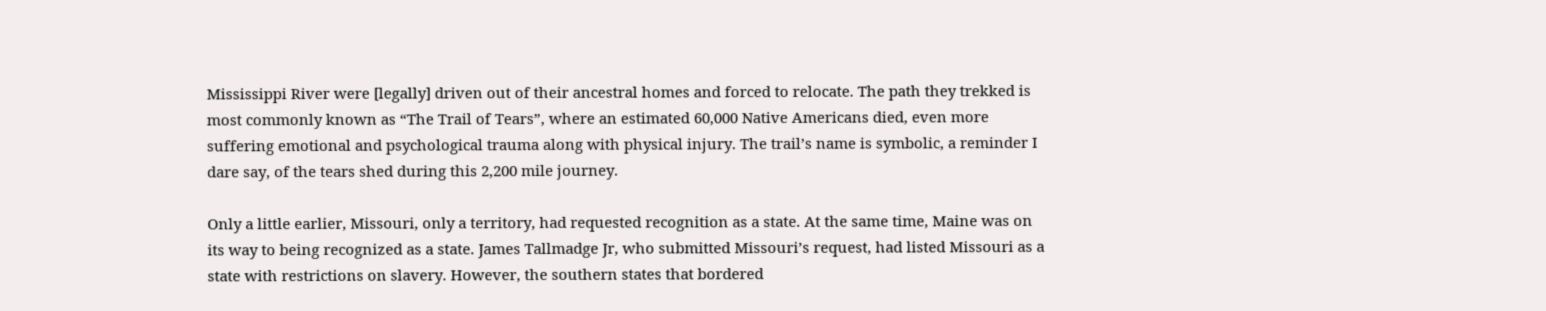Mississippi River were [legally] driven out of their ancestral homes and forced to relocate. The path they trekked is most commonly known as “The Trail of Tears”, where an estimated 60,000 Native Americans died, even more suffering emotional and psychological trauma along with physical injury. The trail’s name is symbolic, a reminder I dare say, of the tears shed during this 2,200 mile journey.

Only a little earlier, Missouri, only a territory, had requested recognition as a state. At the same time, Maine was on its way to being recognized as a state. James Tallmadge Jr, who submitted Missouri’s request, had listed Missouri as a state with restrictions on slavery. However, the southern states that bordered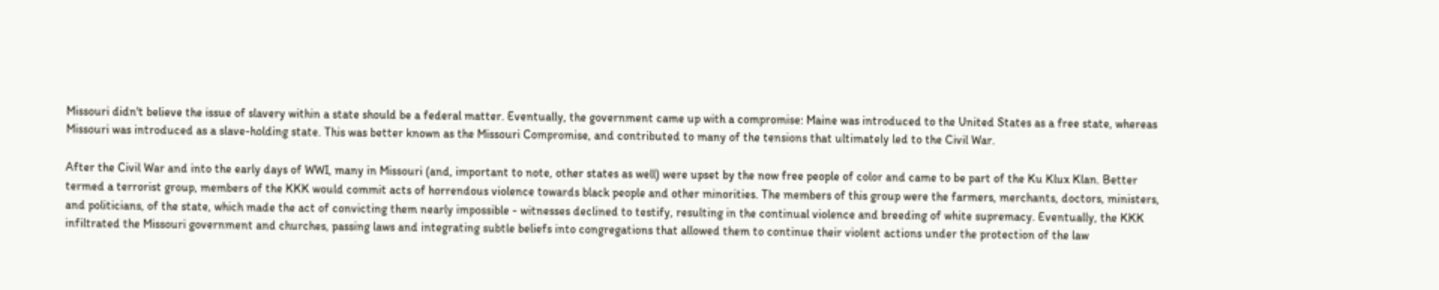Missouri didn't believe the issue of slavery within a state should be a federal matter. Eventually, the government came up with a compromise: Maine was introduced to the United States as a free state, whereas Missouri was introduced as a slave-holding state. This was better known as the Missouri Compromise, and contributed to many of the tensions that ultimately led to the Civil War.

After the Civil War and into the early days of WWI, many in Missouri (and, important to note, other states as well) were upset by the now free people of color and came to be part of the Ku Klux Klan. Better termed a terrorist group, members of the KKK would commit acts of horrendous violence towards black people and other minorities. The members of this group were the farmers, merchants, doctors, ministers, and politicians, of the state, which made the act of convicting them nearly impossible - witnesses declined to testify, resulting in the continual violence and breeding of white supremacy. Eventually, the KKK infiltrated the Missouri government and churches, passing laws and integrating subtle beliefs into congregations that allowed them to continue their violent actions under the protection of the law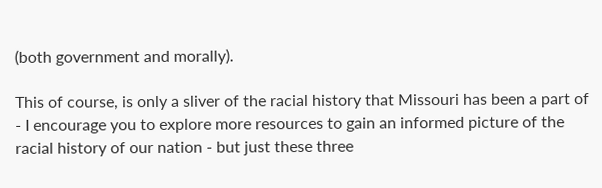(both government and morally).

This of course, is only a sliver of the racial history that Missouri has been a part of - I encourage you to explore more resources to gain an informed picture of the racial history of our nation - but just these three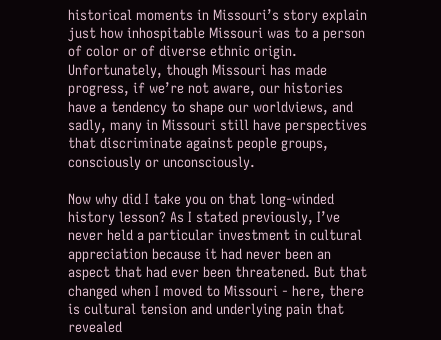historical moments in Missouri’s story explain just how inhospitable Missouri was to a person of color or of diverse ethnic origin. Unfortunately, though Missouri has made progress, if we’re not aware, our histories have a tendency to shape our worldviews, and sadly, many in Missouri still have perspectives that discriminate against people groups, consciously or unconsciously.

Now why did I take you on that long-winded history lesson? As I stated previously, I’ve never held a particular investment in cultural appreciation because it had never been an aspect that had ever been threatened. But that changed when I moved to Missouri - here, there is cultural tension and underlying pain that revealed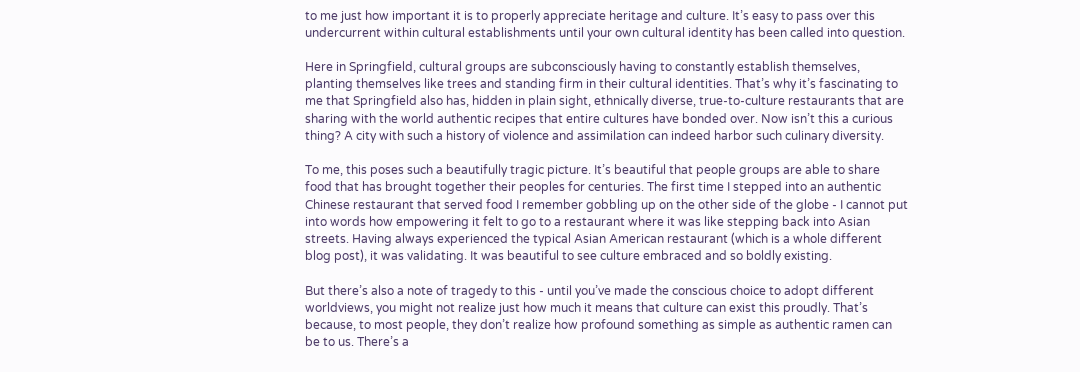to me just how important it is to properly appreciate heritage and culture. It’s easy to pass over this undercurrent within cultural establishments until your own cultural identity has been called into question.

Here in Springfield, cultural groups are subconsciously having to constantly establish themselves, planting themselves like trees and standing firm in their cultural identities. That’s why it’s fascinating to me that Springfield also has, hidden in plain sight, ethnically diverse, true-to-culture restaurants that are sharing with the world authentic recipes that entire cultures have bonded over. Now isn’t this a curious thing? A city with such a history of violence and assimilation can indeed harbor such culinary diversity.

To me, this poses such a beautifully tragic picture. It’s beautiful that people groups are able to share food that has brought together their peoples for centuries. The first time I stepped into an authentic Chinese restaurant that served food I remember gobbling up on the other side of the globe - I cannot put into words how empowering it felt to go to a restaurant where it was like stepping back into Asian streets. Having always experienced the typical Asian American restaurant (which is a whole different blog post), it was validating. It was beautiful to see culture embraced and so boldly existing.

But there’s also a note of tragedy to this - until you’ve made the conscious choice to adopt different worldviews, you might not realize just how much it means that culture can exist this proudly. That’s because, to most people, they don’t realize how profound something as simple as authentic ramen can be to us. There’s a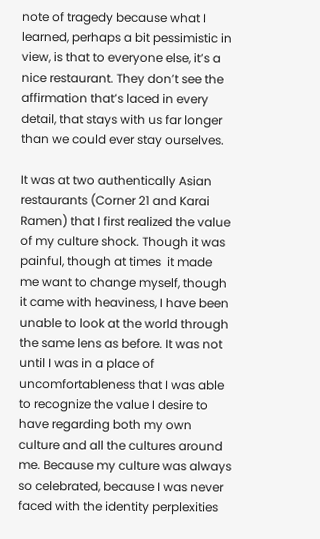note of tragedy because what I learned, perhaps a bit pessimistic in view, is that to everyone else, it’s a nice restaurant. They don’t see the affirmation that’s laced in every detail, that stays with us far longer than we could ever stay ourselves.

It was at two authentically Asian restaurants (Corner 21 and Karai Ramen) that I first realized the value of my culture shock. Though it was painful, though at times  it made me want to change myself, though it came with heaviness, I have been unable to look at the world through the same lens as before. It was not until I was in a place of uncomfortableness that I was able to recognize the value I desire to have regarding both my own culture and all the cultures around me. Because my culture was always so celebrated, because I was never faced with the identity perplexities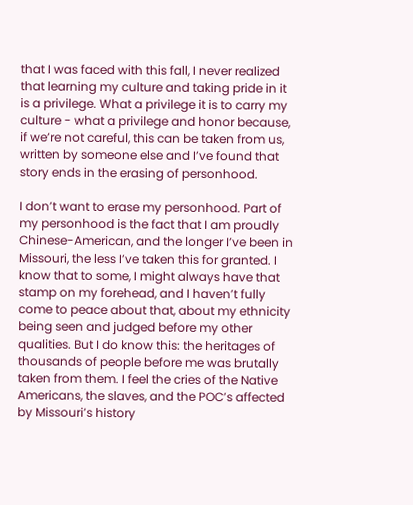that I was faced with this fall, I never realized that learning my culture and taking pride in it is a privilege. What a privilege it is to carry my culture - what a privilege and honor because, if we’re not careful, this can be taken from us, written by someone else and I’ve found that story ends in the erasing of personhood.

I don’t want to erase my personhood. Part of my personhood is the fact that I am proudly Chinese-American, and the longer I’ve been in Missouri, the less I’ve taken this for granted. I know that to some, I might always have that stamp on my forehead, and I haven’t fully come to peace about that, about my ethnicity being seen and judged before my other qualities. But I do know this: the heritages of thousands of people before me was brutally taken from them. I feel the cries of the Native Americans, the slaves, and the POC’s affected by Missouri’s history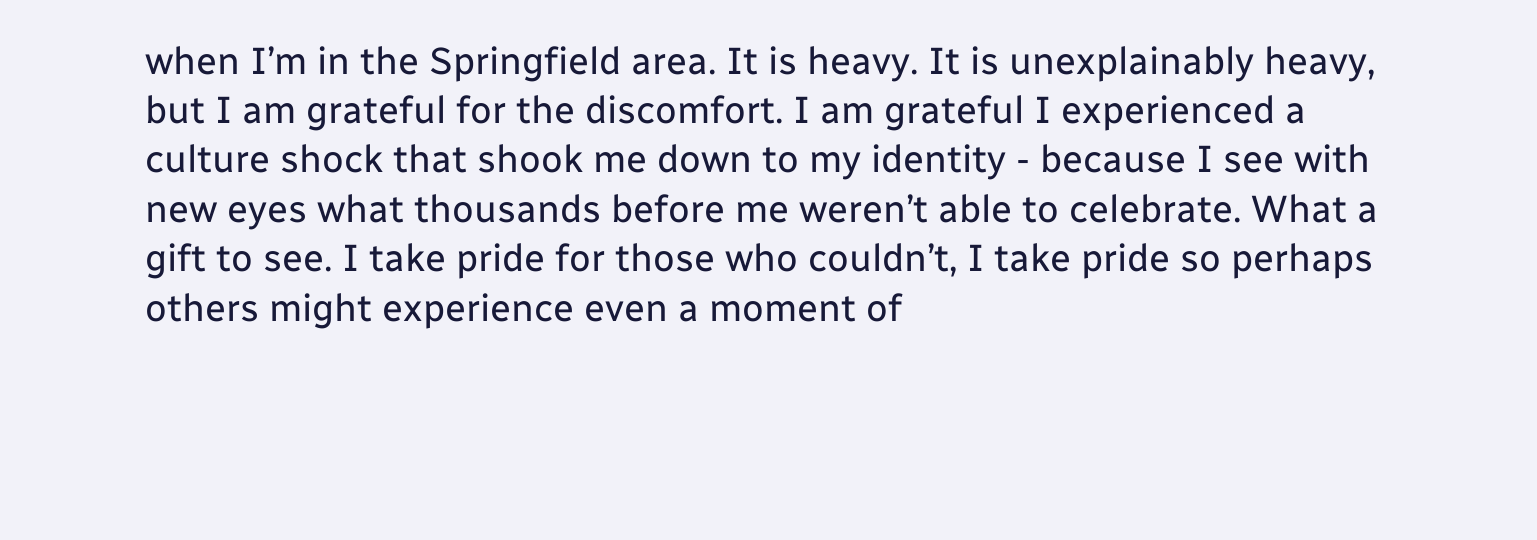when I’m in the Springfield area. It is heavy. It is unexplainably heavy, but I am grateful for the discomfort. I am grateful I experienced a culture shock that shook me down to my identity - because I see with new eyes what thousands before me weren’t able to celebrate. What a gift to see. I take pride for those who couldn’t, I take pride so perhaps others might experience even a moment of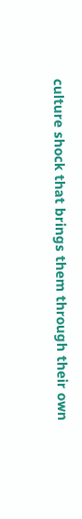culture shock that brings them through their own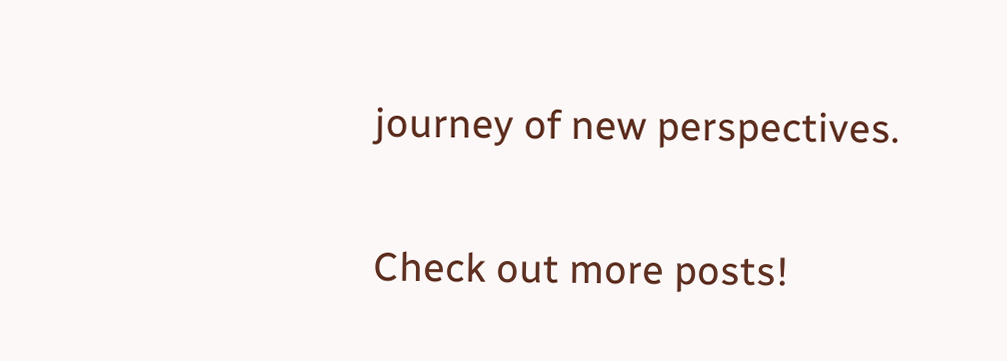journey of new perspectives.

Check out more posts!